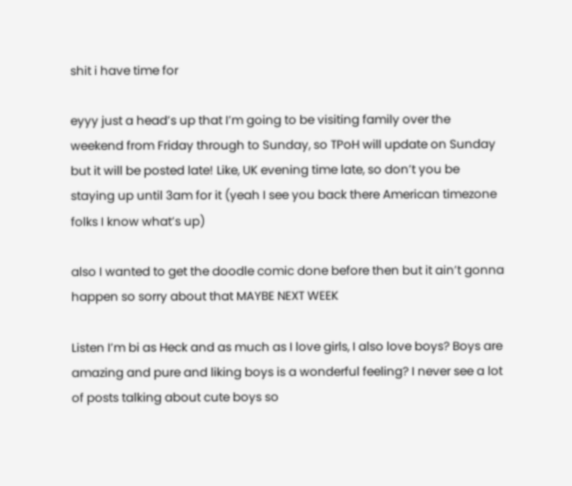shit i have time for

eyyy just a head’s up that I’m going to be visiting family over the weekend from Friday through to Sunday, so TPoH will update on Sunday but it will be posted late! Like, UK evening time late, so don’t you be staying up until 3am for it (yeah I see you back there American timezone folks I know what’s up)

also I wanted to get the doodle comic done before then but it ain’t gonna happen so sorry about that MAYBE NEXT WEEK

Listen I’m bi as Heck and as much as I love girls, I also love boys? Boys are amazing and pure and liking boys is a wonderful feeling? I never see a lot of posts talking about cute boys so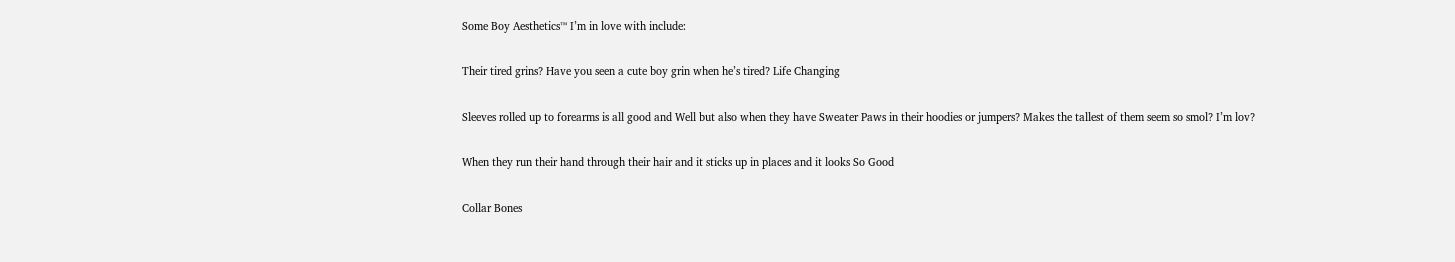Some Boy Aesthetics™ I’m in love with include:

Their tired grins? Have you seen a cute boy grin when he’s tired? Life Changing

Sleeves rolled up to forearms is all good and Well but also when they have Sweater Paws in their hoodies or jumpers? Makes the tallest of them seem so smol? I’m lov?

When they run their hand through their hair and it sticks up in places and it looks So Good

Collar Bones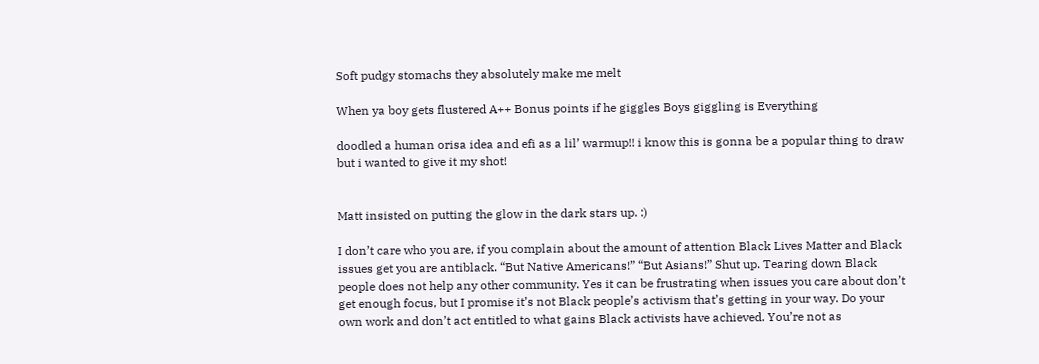Soft pudgy stomachs they absolutely make me melt

When ya boy gets flustered A++ Bonus points if he giggles Boys giggling is Everything

doodled a human orisa idea and efi as a lil’ warmup!! i know this is gonna be a popular thing to draw but i wanted to give it my shot!


Matt insisted on putting the glow in the dark stars up. :)

I don’t care who you are, if you complain about the amount of attention Black Lives Matter and Black issues get you are antiblack. “But Native Americans!” “But Asians!” Shut up. Tearing down Black people does not help any other community. Yes it can be frustrating when issues you care about don’t get enough focus, but I promise it’s not Black people’s activism that’s getting in your way. Do your own work and don’t act entitled to what gains Black activists have achieved. You’re not as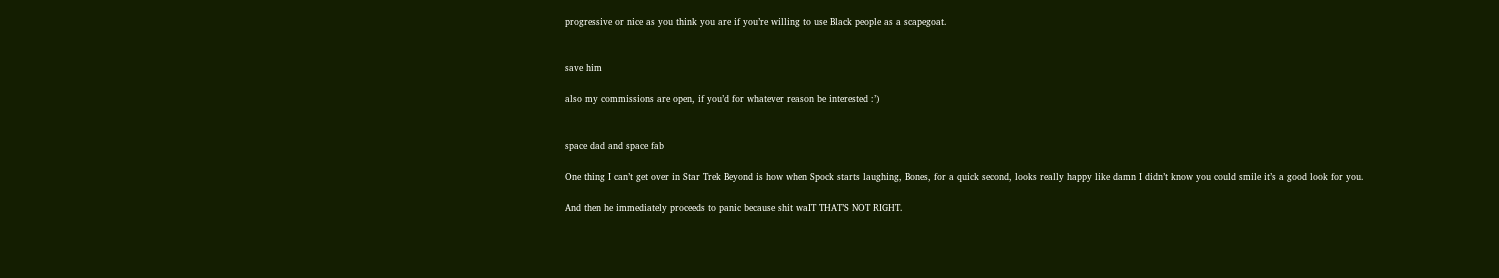progressive or nice as you think you are if you’re willing to use Black people as a scapegoat.


save him

also my commissions are open, if you’d for whatever reason be interested :’)


space dad and space fab

One thing I can’t get over in Star Trek Beyond is how when Spock starts laughing, Bones, for a quick second, looks really happy like damn I didn’t know you could smile it’s a good look for you.

And then he immediately proceeds to panic because shit waIT THAT’S NOT RIGHT.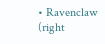• Ravenclaw (right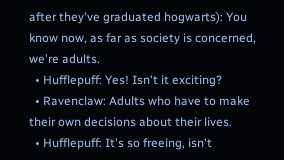after they've graduated hogwarts): You know now, as far as society is concerned, we're adults.
  • Hufflepuff: Yes! Isn't it exciting?
  • Ravenclaw: Adults who have to make their own decisions about their lives.
  • Hufflepuff: It's so freeing, isn't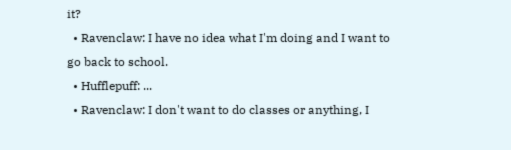it?
  • Ravenclaw: I have no idea what I'm doing and I want to go back to school.
  • Hufflepuff: ...
  • Ravenclaw: I don't want to do classes or anything, I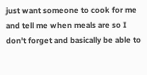just want someone to cook for me and tell me when meals are so I don't forget and basically be able to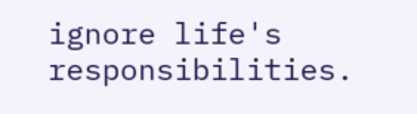ignore life's responsibilities.